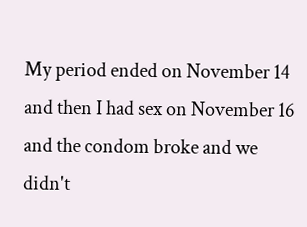My period ended on November 14 and then I had sex on November 16 and the condom broke and we didn't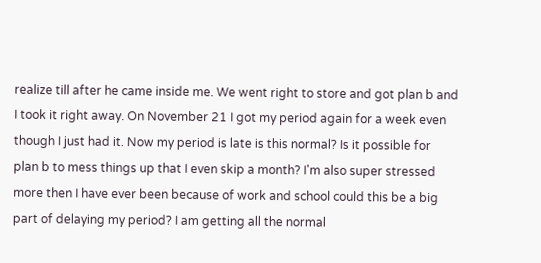realize till after he came inside me. We went right to store and got plan b and I took it right away. On November 21 I got my period again for a week even though I just had it. Now my period is late is this normal? Is it possible for plan b to mess things up that I even skip a month? I'm also super stressed more then I have ever been because of work and school could this be a big part of delaying my period? I am getting all the normal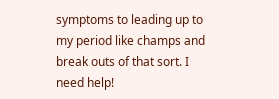symptoms to leading up to my period like champs and break outs of that sort. I need help!